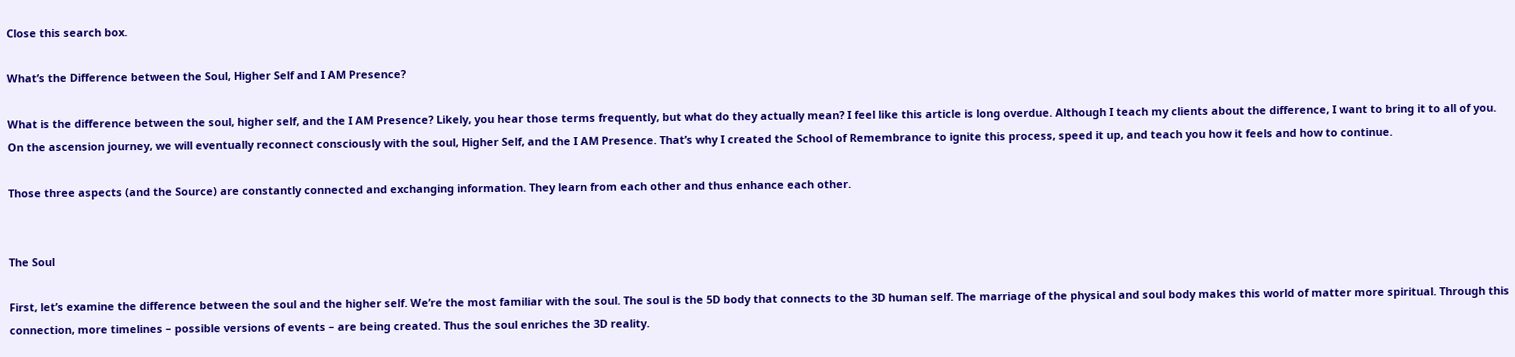Close this search box.

What’s the Difference between the Soul, Higher Self and I AM Presence?

What is the difference between the soul, higher self, and the I AM Presence? Likely, you hear those terms frequently, but what do they actually mean? I feel like this article is long overdue. Although I teach my clients about the difference, I want to bring it to all of you. On the ascension journey, we will eventually reconnect consciously with the soul, Higher Self, and the I AM Presence. That’s why I created the School of Remembrance to ignite this process, speed it up, and teach you how it feels and how to continue.

Those three aspects (and the Source) are constantly connected and exchanging information. They learn from each other and thus enhance each other.


The Soul

First, let’s examine the difference between the soul and the higher self. We’re the most familiar with the soul. The soul is the 5D body that connects to the 3D human self. The marriage of the physical and soul body makes this world of matter more spiritual. Through this connection, more timelines – possible versions of events – are being created. Thus the soul enriches the 3D reality.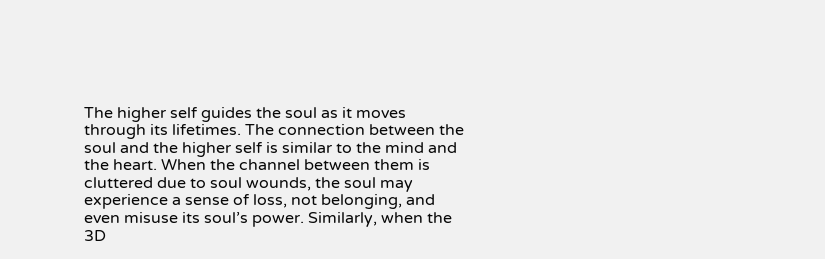The higher self guides the soul as it moves through its lifetimes. The connection between the soul and the higher self is similar to the mind and the heart. When the channel between them is cluttered due to soul wounds, the soul may experience a sense of loss, not belonging, and even misuse its soul’s power. Similarly, when the 3D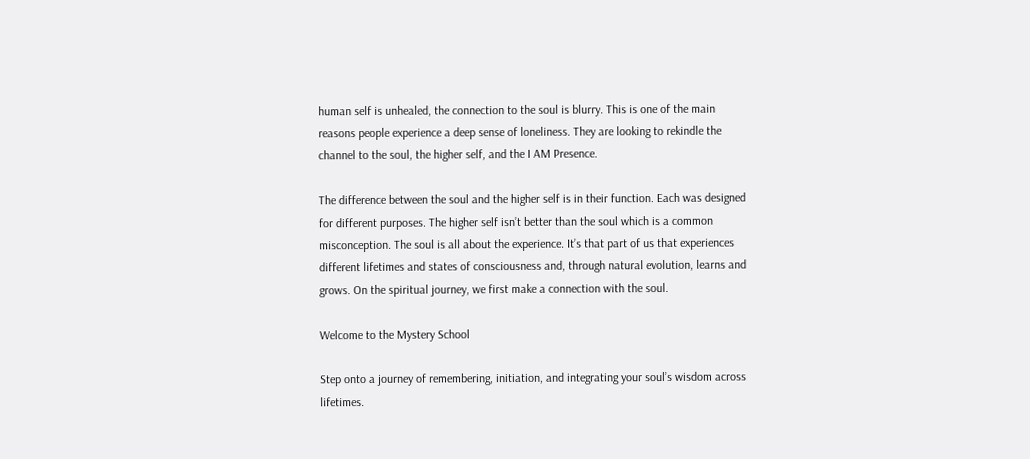human self is unhealed, the connection to the soul is blurry. This is one of the main reasons people experience a deep sense of loneliness. They are looking to rekindle the channel to the soul, the higher self, and the I AM Presence.

The difference between the soul and the higher self is in their function. Each was designed for different purposes. The higher self isn’t better than the soul which is a common misconception. The soul is all about the experience. It’s that part of us that experiences different lifetimes and states of consciousness and, through natural evolution, learns and grows. On the spiritual journey, we first make a connection with the soul.

Welcome to the Mystery School

Step onto a journey of remembering, initiation, and integrating your soul’s wisdom across lifetimes.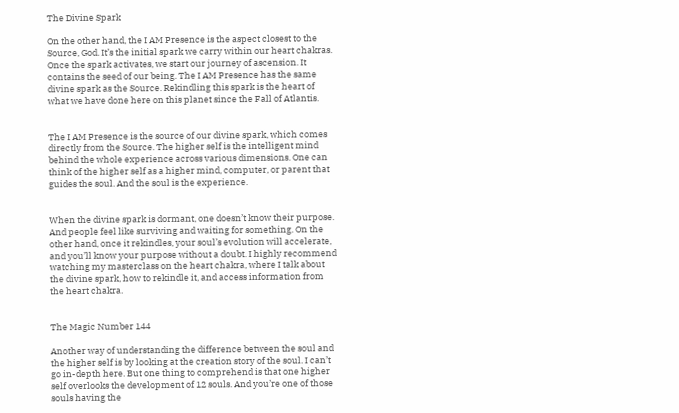The Divine Spark

On the other hand, the I AM Presence is the aspect closest to the Source, God. It’s the initial spark we carry within our heart chakras. Once the spark activates, we start our journey of ascension. It contains the seed of our being. The I AM Presence has the same divine spark as the Source. Rekindling this spark is the heart of what we have done here on this planet since the Fall of Atlantis.


The I AM Presence is the source of our divine spark, which comes directly from the Source. The higher self is the intelligent mind behind the whole experience across various dimensions. One can think of the higher self as a higher mind, computer, or parent that guides the soul. And the soul is the experience.


When the divine spark is dormant, one doesn’t know their purpose. And people feel like surviving and waiting for something. On the other hand, once it rekindles, your soul’s evolution will accelerate, and you’ll know your purpose without a doubt. I highly recommend watching my masterclass on the heart chakra, where I talk about the divine spark, how to rekindle it, and access information from the heart chakra.


The Magic Number 144

Another way of understanding the difference between the soul and the higher self is by looking at the creation story of the soul. I can’t go in-depth here. But one thing to comprehend is that one higher self overlooks the development of 12 souls. And you’re one of those souls having the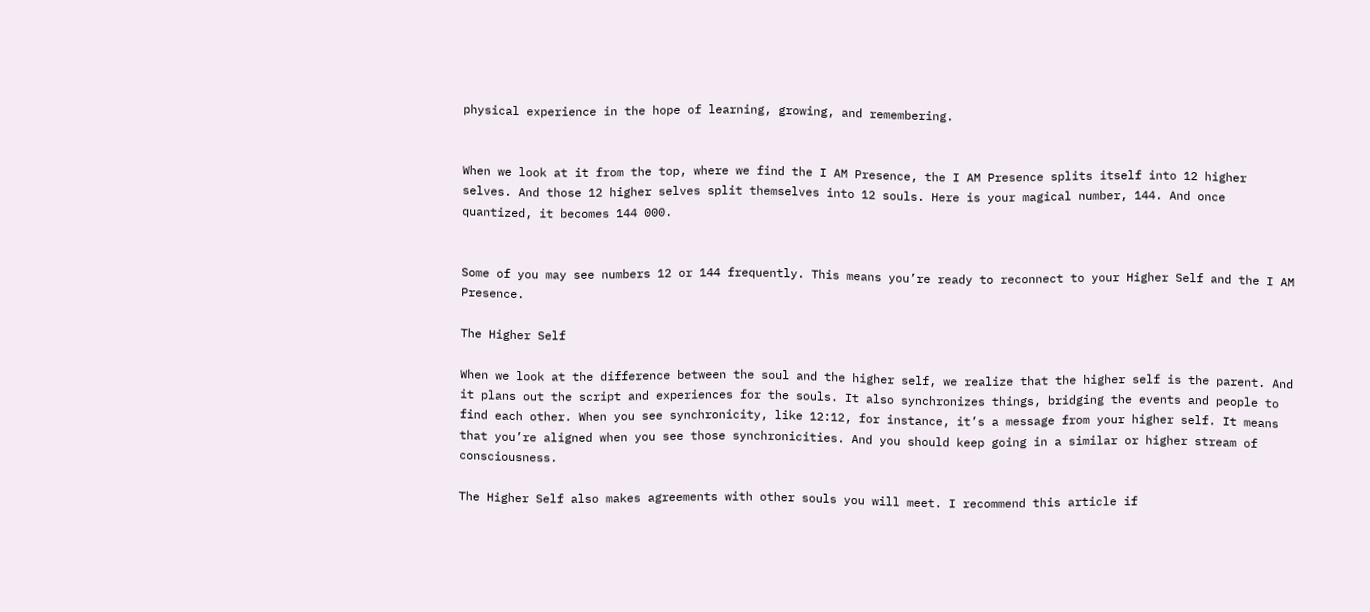physical experience in the hope of learning, growing, and remembering.


When we look at it from the top, where we find the I AM Presence, the I AM Presence splits itself into 12 higher selves. And those 12 higher selves split themselves into 12 souls. Here is your magical number, 144. And once quantized, it becomes 144 000.


Some of you may see numbers 12 or 144 frequently. This means you’re ready to reconnect to your Higher Self and the I AM Presence.

The Higher Self

When we look at the difference between the soul and the higher self, we realize that the higher self is the parent. And it plans out the script and experiences for the souls. It also synchronizes things, bridging the events and people to find each other. When you see synchronicity, like 12:12, for instance, it’s a message from your higher self. It means that you’re aligned when you see those synchronicities. And you should keep going in a similar or higher stream of consciousness.

The Higher Self also makes agreements with other souls you will meet. I recommend this article if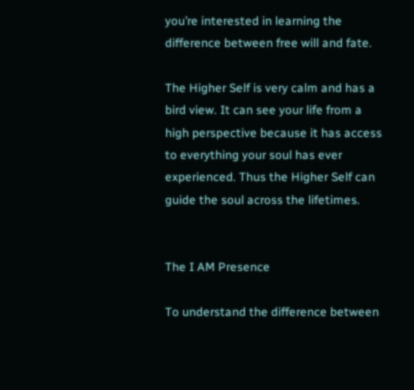you’re interested in learning the difference between free will and fate.

The Higher Self is very calm and has a bird view. It can see your life from a high perspective because it has access to everything your soul has ever experienced. Thus the Higher Self can guide the soul across the lifetimes.


The I AM Presence

To understand the difference between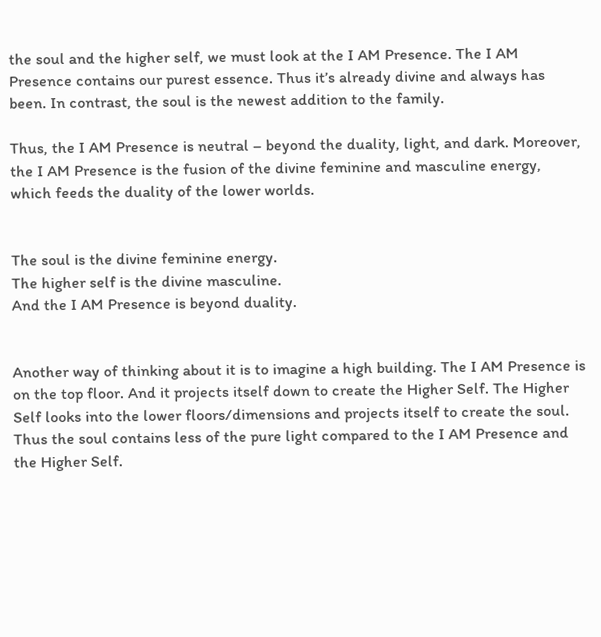the soul and the higher self, we must look at the I AM Presence. The I AM Presence contains our purest essence. Thus it’s already divine and always has been. In contrast, the soul is the newest addition to the family.

Thus, the I AM Presence is neutral – beyond the duality, light, and dark. Moreover, the I AM Presence is the fusion of the divine feminine and masculine energy, which feeds the duality of the lower worlds.


The soul is the divine feminine energy.
The higher self is the divine masculine.
And the I AM Presence is beyond duality.


Another way of thinking about it is to imagine a high building. The I AM Presence is on the top floor. And it projects itself down to create the Higher Self. The Higher Self looks into the lower floors/dimensions and projects itself to create the soul. Thus the soul contains less of the pure light compared to the I AM Presence and the Higher Self.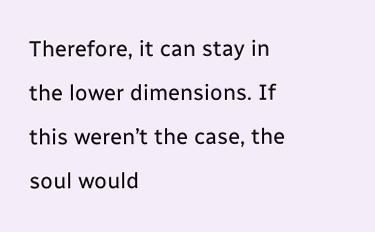Therefore, it can stay in the lower dimensions. If this weren’t the case, the soul would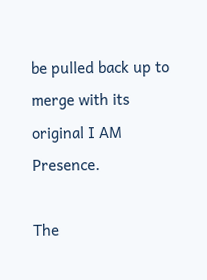be pulled back up to merge with its original I AM Presence.

The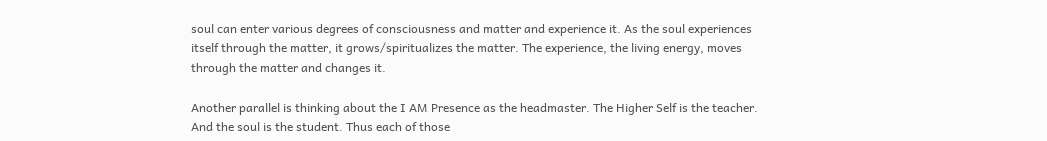soul can enter various degrees of consciousness and matter and experience it. As the soul experiences itself through the matter, it grows/spiritualizes the matter. The experience, the living energy, moves through the matter and changes it.

Another parallel is thinking about the I AM Presence as the headmaster. The Higher Self is the teacher. And the soul is the student. Thus each of those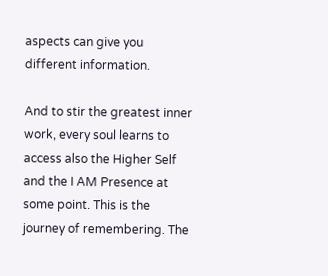aspects can give you different information.

And to stir the greatest inner work, every soul learns to access also the Higher Self and the I AM Presence at some point. This is the journey of remembering. The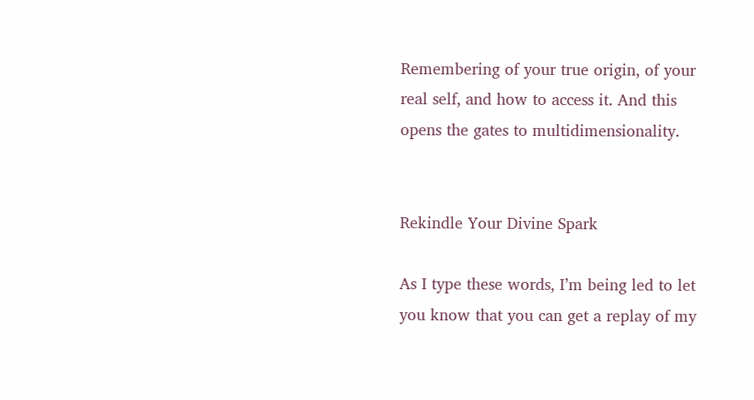Remembering of your true origin, of your real self, and how to access it. And this opens the gates to multidimensionality.


Rekindle Your Divine Spark

As I type these words, I’m being led to let you know that you can get a replay of my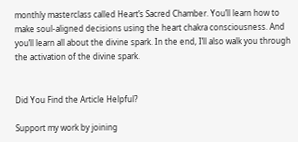monthly masterclass called Heart’s Sacred Chamber. You’ll learn how to make soul-aligned decisions using the heart chakra consciousness. And you’ll learn all about the divine spark. In the end, I’ll also walk you through the activation of the divine spark.


Did You Find the Article Helpful?

Support my work by joining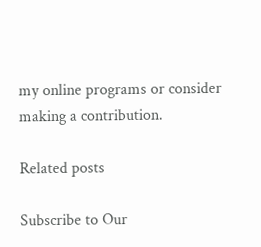my online programs or consider making a contribution.

Related posts

Subscribe to Our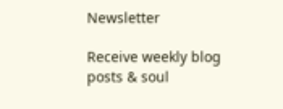Newsletter

Receive weekly blog posts & soul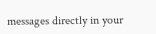messages directly in your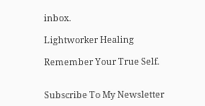inbox.

Lightworker Healing

Remember Your True Self.


Subscribe To My Newsletter